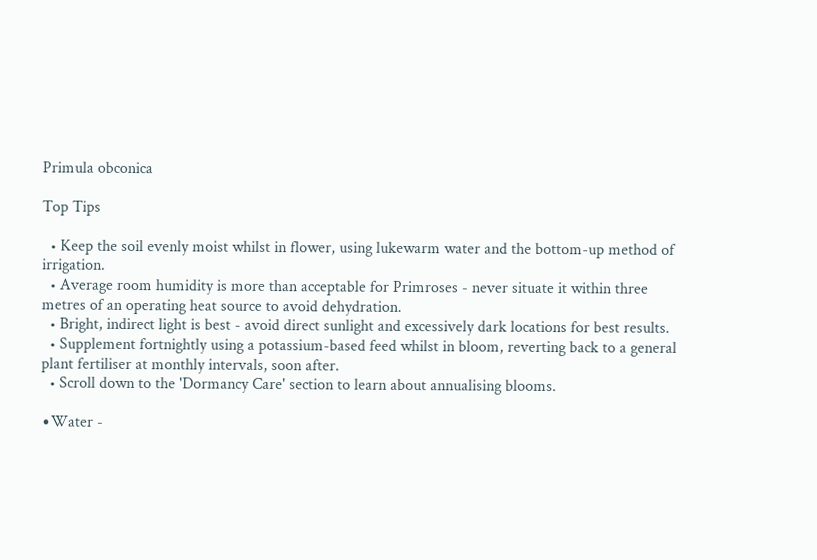Primula obconica

Top Tips

  • Keep the soil evenly moist whilst in flower, using lukewarm water and the bottom-up method of irrigation.
  • Average room humidity is more than acceptable for Primroses - never situate it within three metres of an operating heat source to avoid dehydration.
  • Bright, indirect light is best - avoid direct sunlight and excessively dark locations for best results.
  • Supplement fortnightly using a potassium-based feed whilst in bloom, reverting back to a general plant fertiliser at monthly intervals, soon after.
  • Scroll down to the 'Dormancy Care' section to learn about annualising blooms.

∙Water -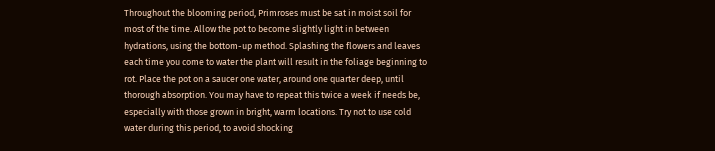Throughout the blooming period, Primroses must be sat in moist soil for most of the time. Allow the pot to become slightly light in between hydrations, using the bottom-up method. Splashing the flowers and leaves each time you come to water the plant will result in the foliage beginning to rot. Place the pot on a saucer one water, around one quarter deep, until thorough absorption. You may have to repeat this twice a week if needs be, especially with those grown in bright, warm locations. Try not to use cold water during this period, to avoid shocking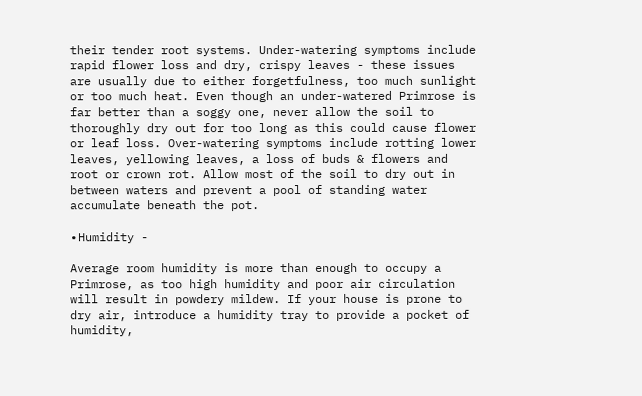their tender root systems. Under-watering symptoms include rapid flower loss and dry, crispy leaves - these issues are usually due to either forgetfulness, too much sunlight or too much heat. Even though an under-watered Primrose is far better than a soggy one, never allow the soil to thoroughly dry out for too long as this could cause flower or leaf loss. Over-watering symptoms include rotting lower leaves, yellowing leaves, a loss of buds & flowers and root or crown rot. Allow most of the soil to dry out in between waters and prevent a pool of standing water accumulate beneath the pot.

∙Humidity -

Average room humidity is more than enough to occupy a Primrose, as too high humidity and poor air circulation will result in powdery mildew. If your house is prone to dry air, introduce a humidity tray to provide a pocket of humidity,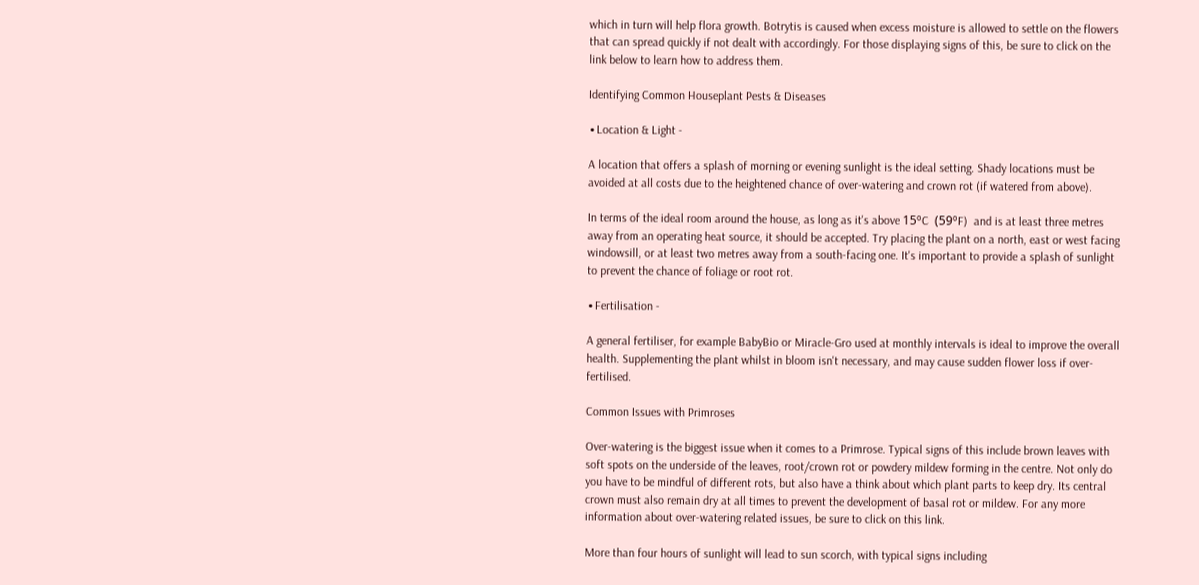which in turn will help flora growth. Botrytis is caused when excess moisture is allowed to settle on the flowers that can spread quickly if not dealt with accordingly. For those displaying signs of this, be sure to click on the link below to learn how to address them.

Identifying Common Houseplant Pests & Diseases

∙Location & Light -

A location that offers a splash of morning or evening sunlight is the ideal setting. Shady locations must be avoided at all costs due to the heightened chance of over-watering and crown rot (if watered from above).

In terms of the ideal room around the house, as long as it's above 15ºC  (59ºF)  and is at least three metres away from an operating heat source, it should be accepted. Try placing the plant on a north, east or west facing windowsill, or at least two metres away from a south-facing one. It's important to provide a splash of sunlight to prevent the chance of foliage or root rot.

∙Fertilisation -

A general fertiliser, for example BabyBio or Miracle-Gro used at monthly intervals is ideal to improve the overall health. Supplementing the plant whilst in bloom isn't necessary, and may cause sudden flower loss if over-fertilised.

Common Issues with Primroses

Over-watering is the biggest issue when it comes to a Primrose. Typical signs of this include brown leaves with soft spots on the underside of the leaves, root/crown rot or powdery mildew forming in the centre. Not only do you have to be mindful of different rots, but also have a think about which plant parts to keep dry. Its central crown must also remain dry at all times to prevent the development of basal rot or mildew. For any more information about over-watering related issues, be sure to click on this link.

More than four hours of sunlight will lead to sun scorch, with typical signs including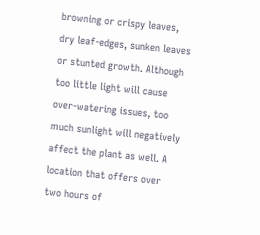browning or crispy leaves, dry leaf-edges, sunken leaves or stunted growth. Although too little light will cause over-watering issues, too much sunlight will negatively affect the plant as well. A location that offers over two hours of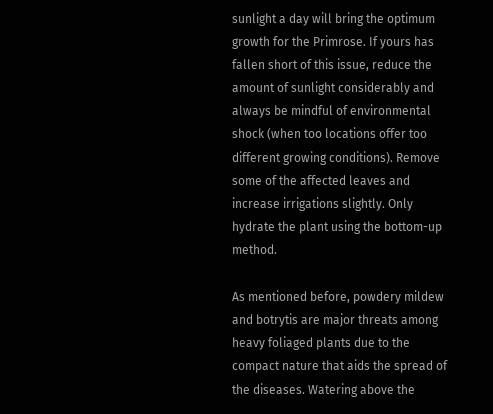sunlight a day will bring the optimum growth for the Primrose. If yours has fallen short of this issue, reduce the amount of sunlight considerably and always be mindful of environmental shock (when too locations offer too different growing conditions). Remove some of the affected leaves and increase irrigations slightly. Only hydrate the plant using the bottom-up method.

As mentioned before, powdery mildew and botrytis are major threats among heavy foliaged plants due to the compact nature that aids the spread of the diseases. Watering above the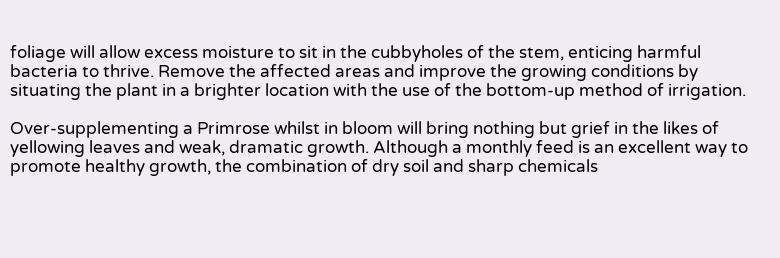foliage will allow excess moisture to sit in the cubbyholes of the stem, enticing harmful bacteria to thrive. Remove the affected areas and improve the growing conditions by situating the plant in a brighter location with the use of the bottom-up method of irrigation.

Over-supplementing a Primrose whilst in bloom will bring nothing but grief in the likes of yellowing leaves and weak, dramatic growth. Although a monthly feed is an excellent way to promote healthy growth, the combination of dry soil and sharp chemicals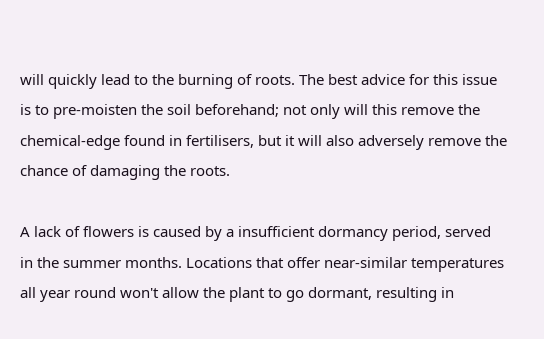will quickly lead to the burning of roots. The best advice for this issue is to pre-moisten the soil beforehand; not only will this remove the chemical-edge found in fertilisers, but it will also adversely remove the chance of damaging the roots.

A lack of flowers is caused by a insufficient dormancy period, served in the summer months. Locations that offer near-similar temperatures all year round won't allow the plant to go dormant, resulting in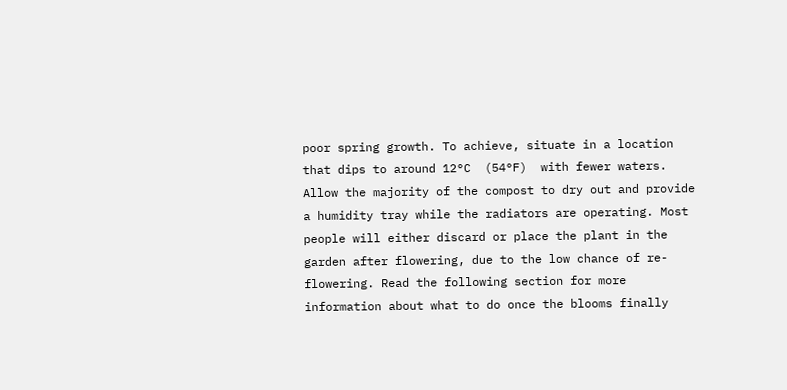poor spring growth. To achieve, situate in a location that dips to around 12°C  (54°F)  with fewer waters. Allow the majority of the compost to dry out and provide a humidity tray while the radiators are operating. Most people will either discard or place the plant in the garden after flowering, due to the low chance of re-flowering. Read the following section for more information about what to do once the blooms finally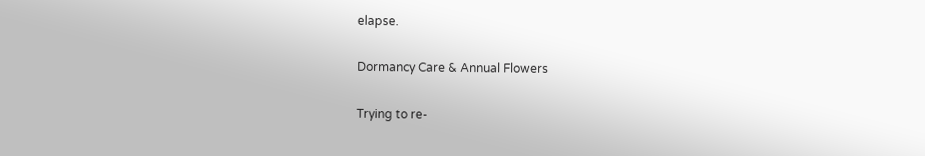elapse.

Dormancy Care & Annual Flowers

Trying to re-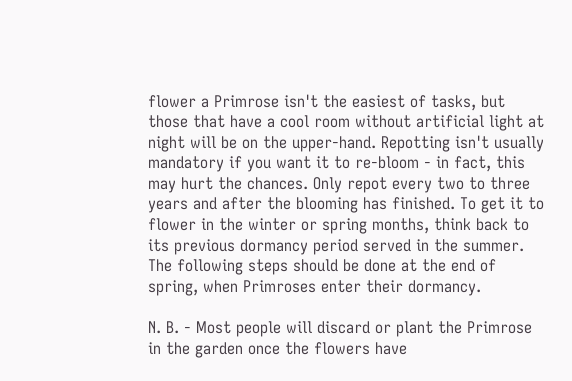flower a Primrose isn't the easiest of tasks, but those that have a cool room without artificial light at night will be on the upper-hand. Repotting isn't usually mandatory if you want it to re-bloom - in fact, this may hurt the chances. Only repot every two to three years and after the blooming has finished. To get it to flower in the winter or spring months, think back to its previous dormancy period served in the summer. The following steps should be done at the end of spring, when Primroses enter their dormancy.

N. B. - Most people will discard or plant the Primrose in the garden once the flowers have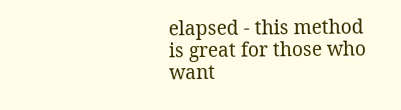elapsed - this method is great for those who want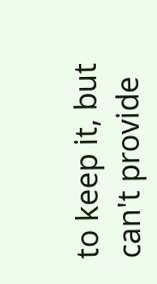to keep it, but can't provide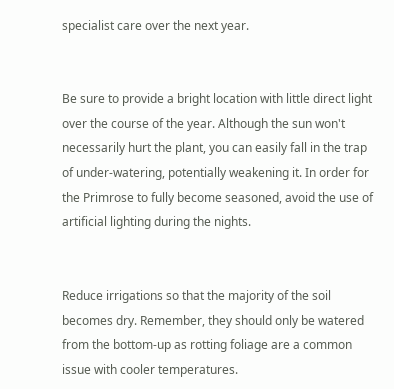specialist care over the next year.


Be sure to provide a bright location with little direct light over the course of the year. Although the sun won't necessarily hurt the plant, you can easily fall in the trap of under-watering, potentially weakening it. In order for the Primrose to fully become seasoned, avoid the use of artificial lighting during the nights.


Reduce irrigations so that the majority of the soil becomes dry. Remember, they should only be watered from the bottom-up as rotting foliage are a common issue with cooler temperatures.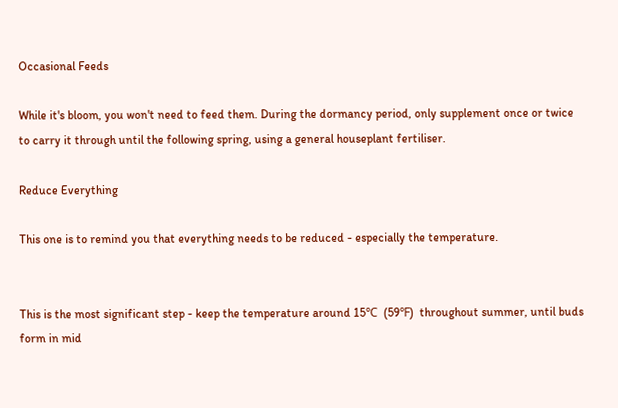Occasional Feeds

While it's bloom, you won't need to feed them. During the dormancy period, only supplement once or twice to carry it through until the following spring, using a general houseplant fertiliser.

Reduce Everything

This one is to remind you that everything needs to be reduced - especially the temperature.


This is the most significant step - keep the temperature around 15℃  (59℉)  throughout summer, until buds form in mid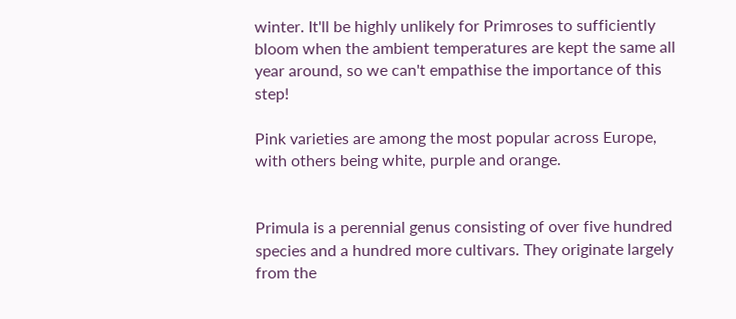winter. It'll be highly unlikely for Primroses to sufficiently bloom when the ambient temperatures are kept the same all year around, so we can't empathise the importance of this step!

Pink varieties are among the most popular across Europe, with others being white, purple and orange.


Primula is a perennial genus consisting of over five hundred species and a hundred more cultivars. They originate largely from the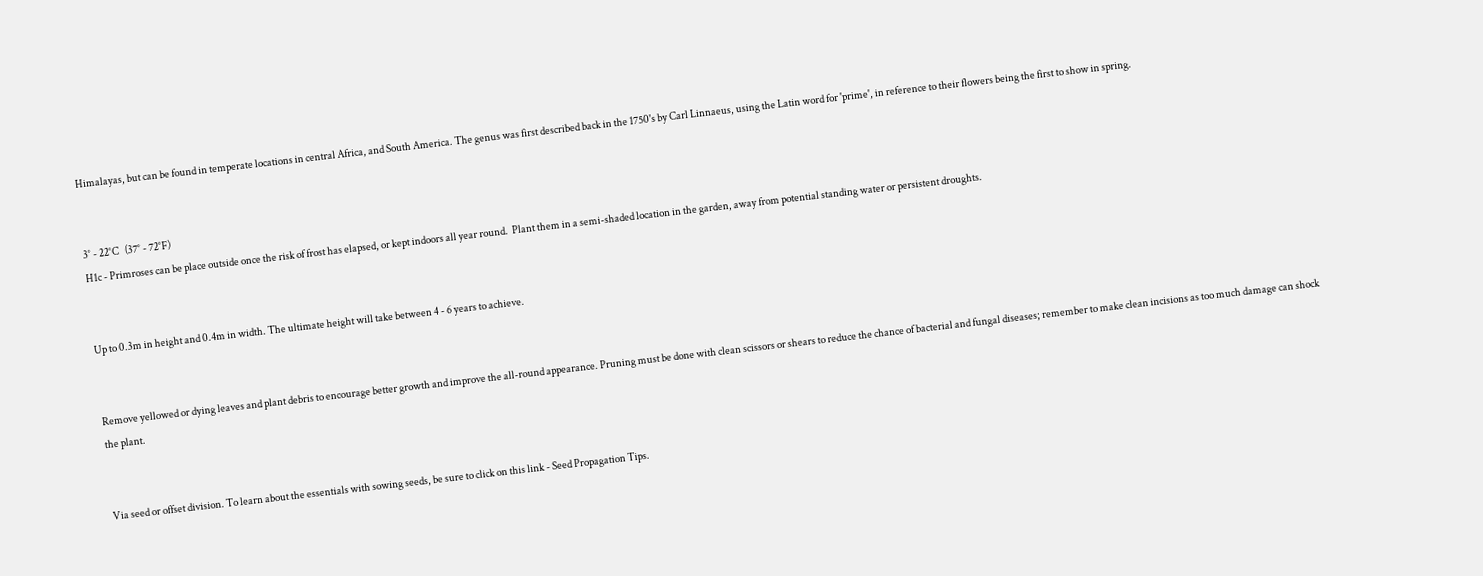Himalayas, but can be found in temperate locations in central Africa, and South America. The genus was first described back in the 1750's by Carl Linnaeus, using the Latin word for 'prime', in reference to their flowers being the first to show in spring.


3° - 22°C   (37° - 72°F)
H1c - Primroses can be place outside once the risk of frost has elapsed, or kept indoors all year round.  Plant them in a semi-shaded location in the garden, away from potential standing water or persistent droughts.


Up to 0.3m in height and 0.4m in width. The ultimate height will take between 4 - 6 years to achieve.


Remove yellowed or dying leaves and plant debris to encourage better growth and improve the all-round appearance. Pruning must be done with clean scissors or shears to reduce the chance of bacterial and fungal diseases; remember to make clean incisions as too much damage can shock the plant.


Via seed or offset division. To learn about the essentials with sowing seeds, be sure to click on this link - Seed Propagation Tips.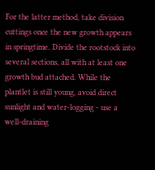For the latter method, take division cuttings once the new growth appears in springtime. Divide the rootstock into several sections, all with at least one growth bud attached. While the plantlet is still young, avoid direct sunlight and water-logging - use a well-draining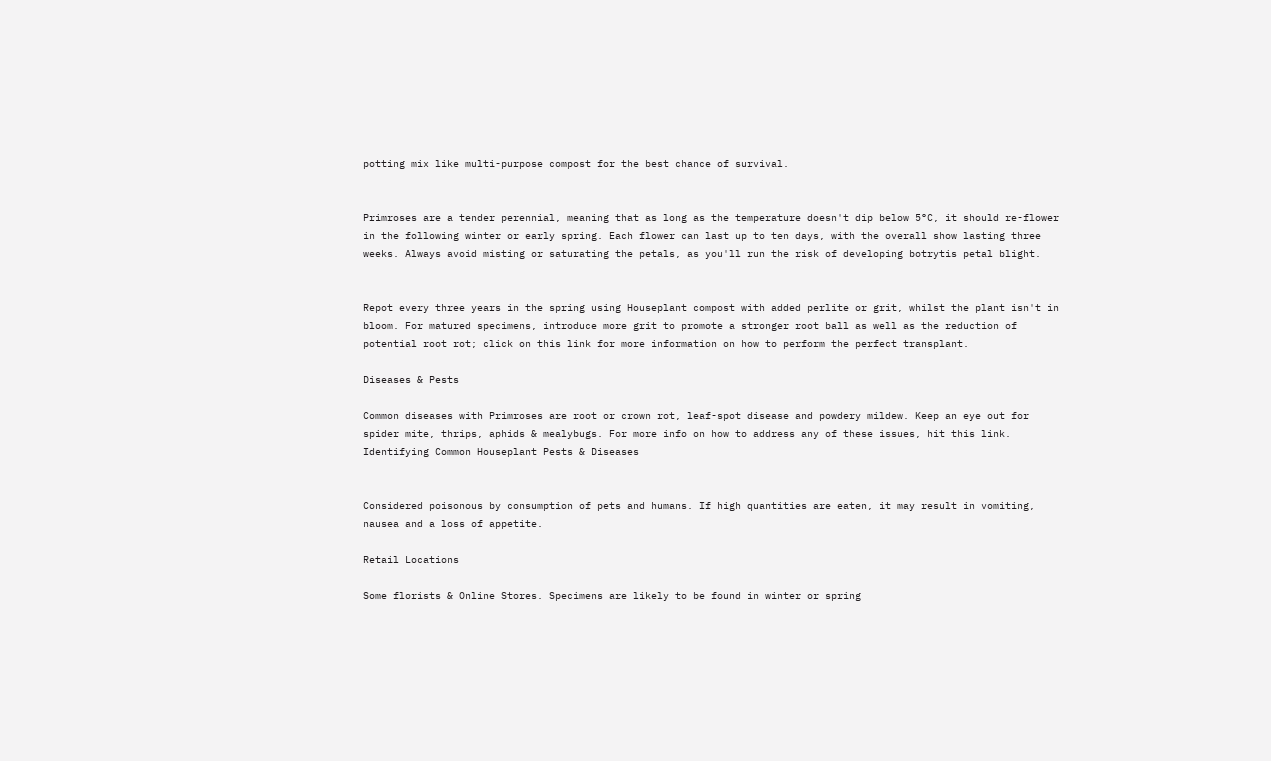potting mix like multi-purpose compost for the best chance of survival.


Primroses are a tender perennial, meaning that as long as the temperature doesn't dip below 5°C, it should re-flower in the following winter or early spring. Each flower can last up to ten days, with the overall show lasting three weeks. Always avoid misting or saturating the petals, as you'll run the risk of developing botrytis petal blight.


Repot every three years in the spring using Houseplant compost with added perlite or grit, whilst the plant isn't in bloom. For matured specimens, introduce more grit to promote a stronger root ball as well as the reduction of potential root rot; click on this link for more information on how to perform the perfect transplant.

Diseases & Pests

Common diseases with Primroses are root or crown rot, leaf-spot disease and powdery mildew. Keep an eye out for spider mite, thrips, aphids & mealybugs. For more info on how to address any of these issues, hit this link.  Identifying Common Houseplant Pests & Diseases


Considered poisonous by consumption of pets and humans. If high quantities are eaten, it may result in vomiting, nausea and a loss of appetite.

Retail Locations

Some florists & Online Stores. Specimens are likely to be found in winter or spring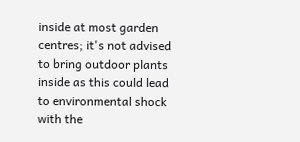inside at most garden centres; it's not advised to bring outdoor plants inside as this could lead to environmental shock with the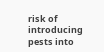risk of introducing pests into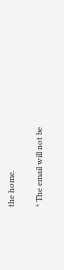the home.

* The email will not be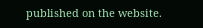published on the website.